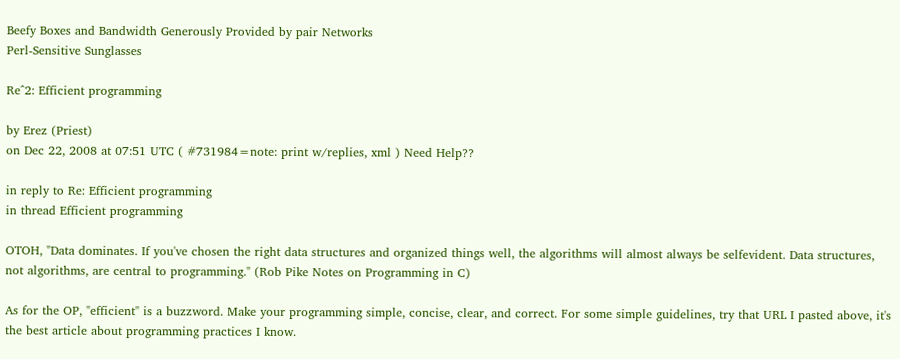Beefy Boxes and Bandwidth Generously Provided by pair Networks
Perl-Sensitive Sunglasses

Re^2: Efficient programming

by Erez (Priest)
on Dec 22, 2008 at 07:51 UTC ( #731984=note: print w/replies, xml ) Need Help??

in reply to Re: Efficient programming
in thread Efficient programming

OTOH, "Data dominates. If you've chosen the right data structures and organized things well, the algorithms will almost always be selfevident. Data structures, not algorithms, are central to programming." (Rob Pike Notes on Programming in C)

As for the OP, "efficient" is a buzzword. Make your programming simple, concise, clear, and correct. For some simple guidelines, try that URL I pasted above, it's the best article about programming practices I know.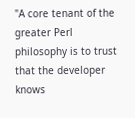"A core tenant of the greater Perl philosophy is to trust that the developer knows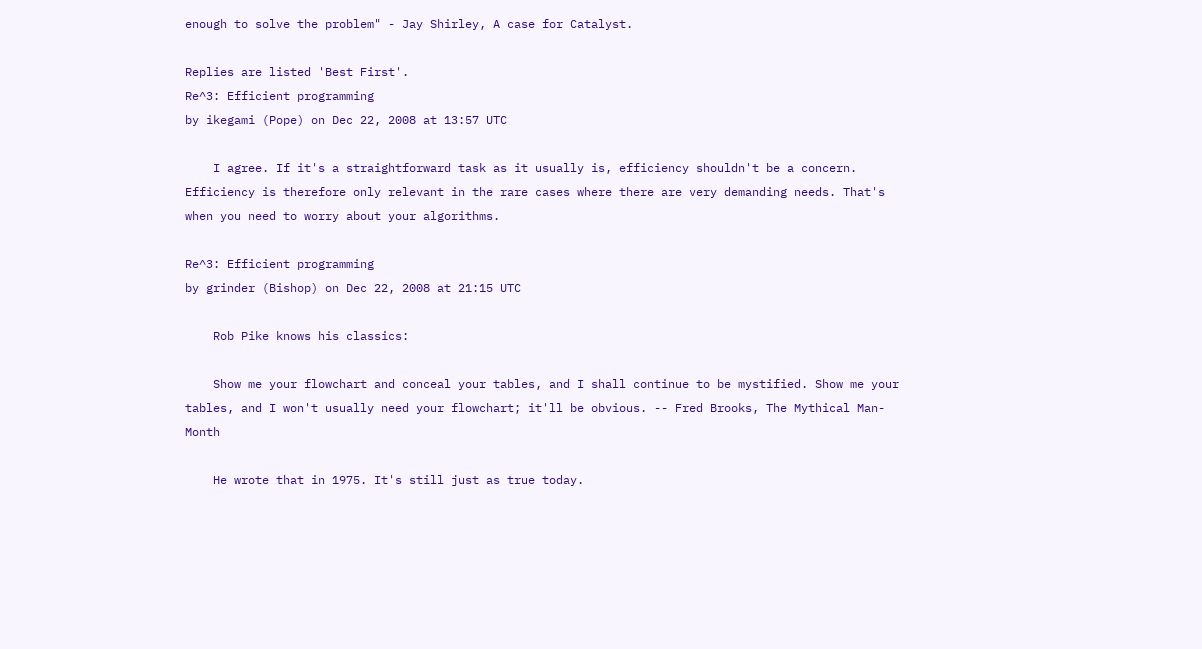enough to solve the problem" - Jay Shirley, A case for Catalyst.

Replies are listed 'Best First'.
Re^3: Efficient programming
by ikegami (Pope) on Dec 22, 2008 at 13:57 UTC

    I agree. If it's a straightforward task as it usually is, efficiency shouldn't be a concern. Efficiency is therefore only relevant in the rare cases where there are very demanding needs. That's when you need to worry about your algorithms.

Re^3: Efficient programming
by grinder (Bishop) on Dec 22, 2008 at 21:15 UTC

    Rob Pike knows his classics:

    Show me your flowchart and conceal your tables, and I shall continue to be mystified. Show me your tables, and I won't usually need your flowchart; it'll be obvious. -- Fred Brooks, The Mythical Man-Month

    He wrote that in 1975. It's still just as true today.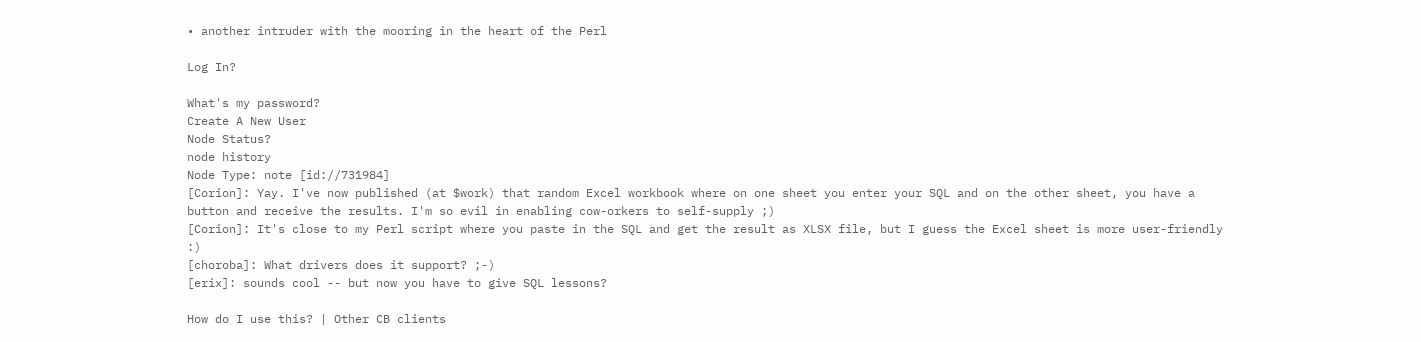• another intruder with the mooring in the heart of the Perl

Log In?

What's my password?
Create A New User
Node Status?
node history
Node Type: note [id://731984]
[Corion]: Yay. I've now published (at $work) that random Excel workbook where on one sheet you enter your SQL and on the other sheet, you have a button and receive the results. I'm so evil in enabling cow-orkers to self-supply ;)
[Corion]: It's close to my Perl script where you paste in the SQL and get the result as XLSX file, but I guess the Excel sheet is more user-friendly :)
[choroba]: What drivers does it support? ;-)
[erix]: sounds cool -- but now you have to give SQL lessons?

How do I use this? | Other CB clients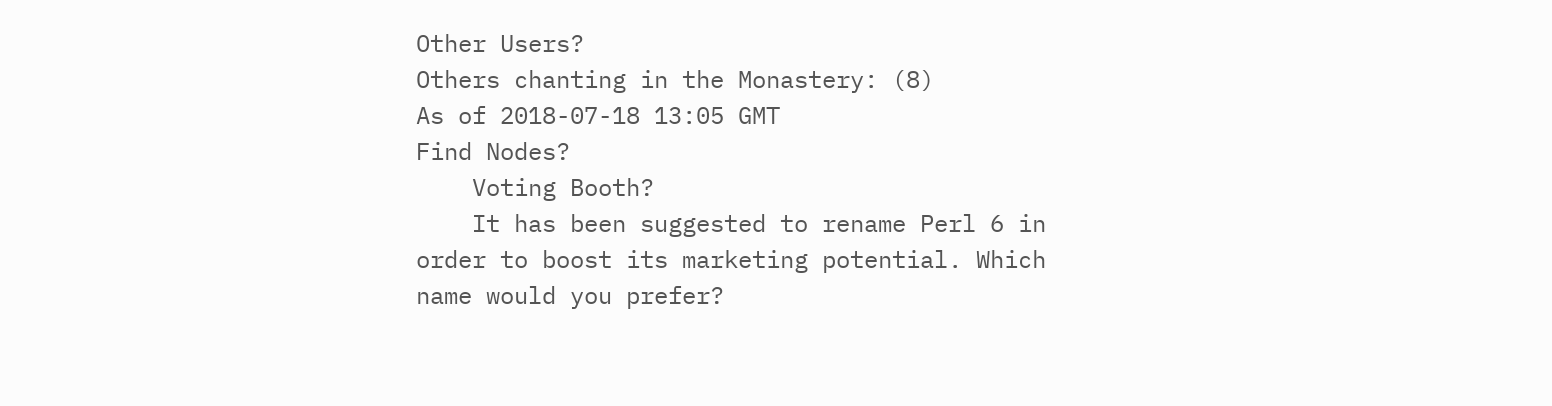Other Users?
Others chanting in the Monastery: (8)
As of 2018-07-18 13:05 GMT
Find Nodes?
    Voting Booth?
    It has been suggested to rename Perl 6 in order to boost its marketing potential. Which name would you prefer?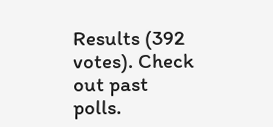Results (392 votes). Check out past polls.